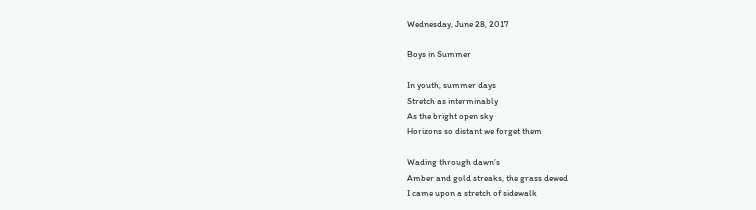Wednesday, June 28, 2017

Boys in Summer

In youth, summer days
Stretch as interminably
As the bright open sky
Horizons so distant we forget them

Wading through dawn’s
Amber and gold streaks, the grass dewed
I came upon a stretch of sidewalk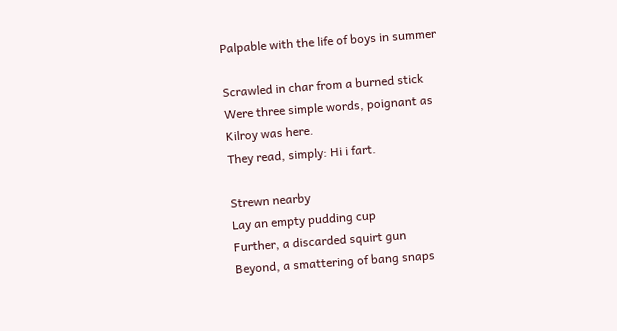Palpable with the life of boys in summer

Scrawled in char from a burned stick
Were three simple words, poignant as
Kilroy was here.
They read, simply: Hi i fart.

Strewn nearby
Lay an empty pudding cup
Further, a discarded squirt gun
Beyond, a smattering of bang snaps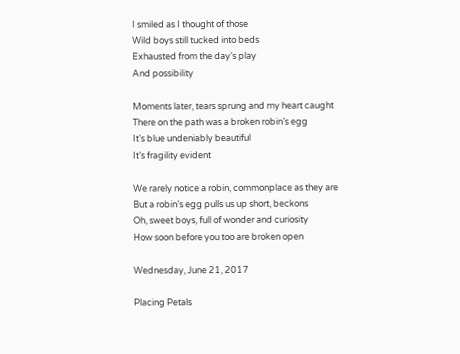I smiled as I thought of those
Wild boys still tucked into beds
Exhausted from the day’s play
And possibility

Moments later, tears sprung and my heart caught
There on the path was a broken robin’s egg
It’s blue undeniably beautiful
It’s fragility evident

We rarely notice a robin, commonplace as they are
But a robin’s egg pulls us up short, beckons
Oh, sweet boys, full of wonder and curiosity
How soon before you too are broken open

Wednesday, June 21, 2017

Placing Petals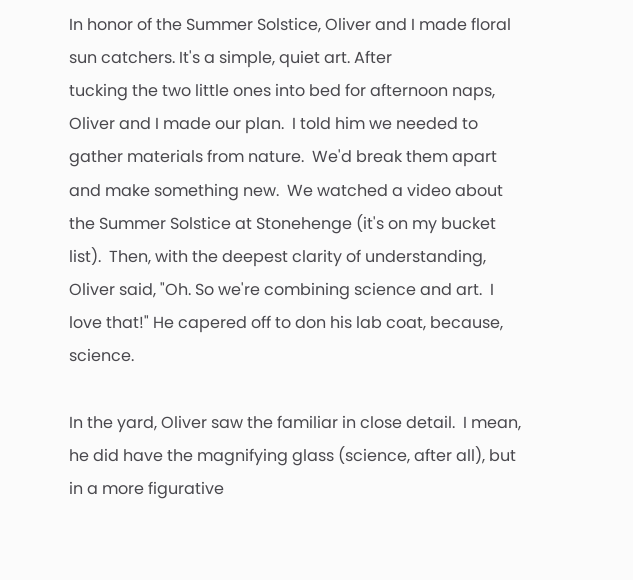In honor of the Summer Solstice, Oliver and I made floral sun catchers. It's a simple, quiet art. After
tucking the two little ones into bed for afternoon naps, Oliver and I made our plan.  I told him we needed to gather materials from nature.  We'd break them apart and make something new.  We watched a video about the Summer Solstice at Stonehenge (it's on my bucket list).  Then, with the deepest clarity of understanding, Oliver said, "Oh. So we're combining science and art.  I love that!" He capered off to don his lab coat, because, science.

In the yard, Oliver saw the familiar in close detail.  I mean, he did have the magnifying glass (science, after all), but in a more figurative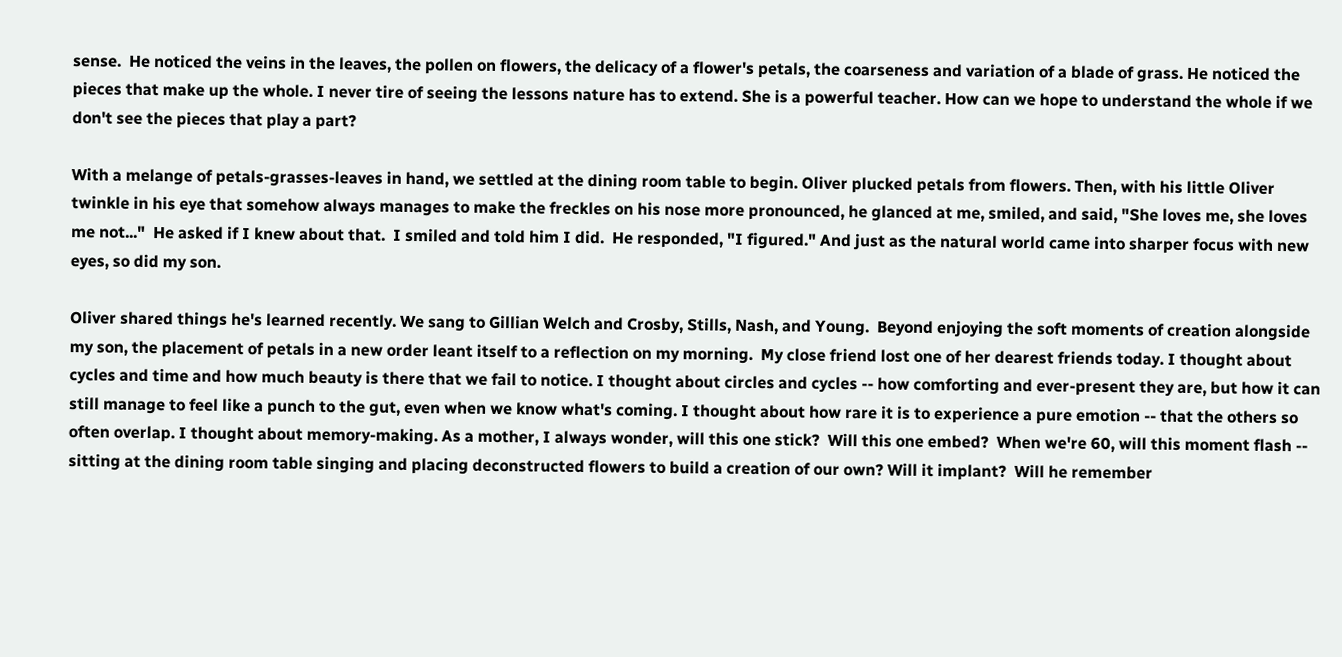sense.  He noticed the veins in the leaves, the pollen on flowers, the delicacy of a flower's petals, the coarseness and variation of a blade of grass. He noticed the pieces that make up the whole. I never tire of seeing the lessons nature has to extend. She is a powerful teacher. How can we hope to understand the whole if we don't see the pieces that play a part?

With a melange of petals-grasses-leaves in hand, we settled at the dining room table to begin. Oliver plucked petals from flowers. Then, with his little Oliver twinkle in his eye that somehow always manages to make the freckles on his nose more pronounced, he glanced at me, smiled, and said, "She loves me, she loves me not..."  He asked if I knew about that.  I smiled and told him I did.  He responded, "I figured." And just as the natural world came into sharper focus with new eyes, so did my son.

Oliver shared things he's learned recently. We sang to Gillian Welch and Crosby, Stills, Nash, and Young.  Beyond enjoying the soft moments of creation alongside my son, the placement of petals in a new order leant itself to a reflection on my morning.  My close friend lost one of her dearest friends today. I thought about cycles and time and how much beauty is there that we fail to notice. I thought about circles and cycles -- how comforting and ever-present they are, but how it can still manage to feel like a punch to the gut, even when we know what's coming. I thought about how rare it is to experience a pure emotion -- that the others so often overlap. I thought about memory-making. As a mother, I always wonder, will this one stick?  Will this one embed?  When we're 60, will this moment flash -- sitting at the dining room table singing and placing deconstructed flowers to build a creation of our own? Will it implant?  Will he remember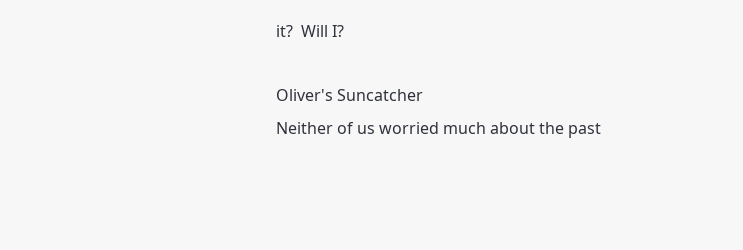it?  Will I?

Oliver's Suncatcher
Neither of us worried much about the past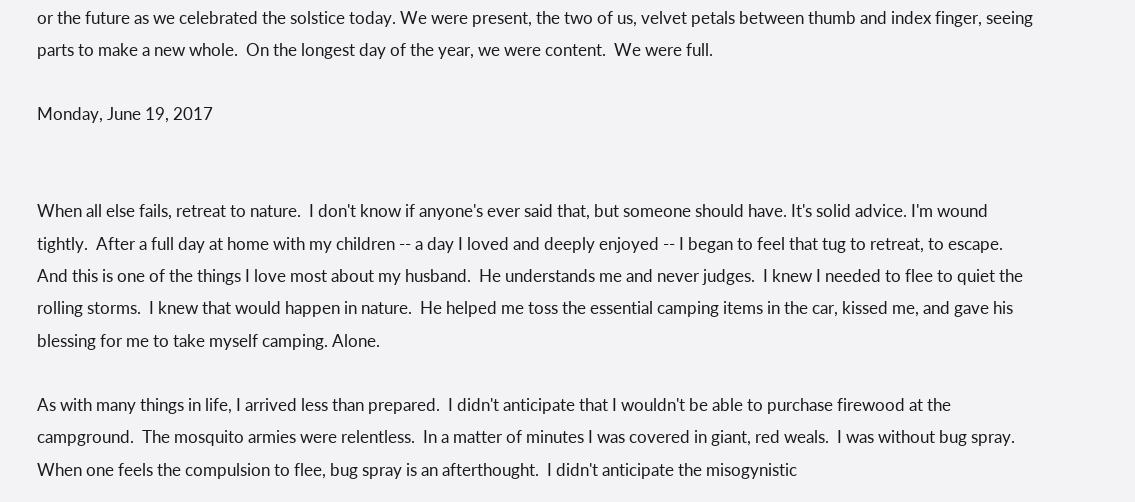or the future as we celebrated the solstice today. We were present, the two of us, velvet petals between thumb and index finger, seeing parts to make a new whole.  On the longest day of the year, we were content.  We were full.

Monday, June 19, 2017


When all else fails, retreat to nature.  I don't know if anyone's ever said that, but someone should have. It's solid advice. I'm wound tightly.  After a full day at home with my children -- a day I loved and deeply enjoyed -- I began to feel that tug to retreat, to escape.  And this is one of the things I love most about my husband.  He understands me and never judges.  I knew I needed to flee to quiet the rolling storms.  I knew that would happen in nature.  He helped me toss the essential camping items in the car, kissed me, and gave his blessing for me to take myself camping. Alone.

As with many things in life, I arrived less than prepared.  I didn't anticipate that I wouldn't be able to purchase firewood at the campground.  The mosquito armies were relentless.  In a matter of minutes I was covered in giant, red weals.  I was without bug spray.  When one feels the compulsion to flee, bug spray is an afterthought.  I didn't anticipate the misogynistic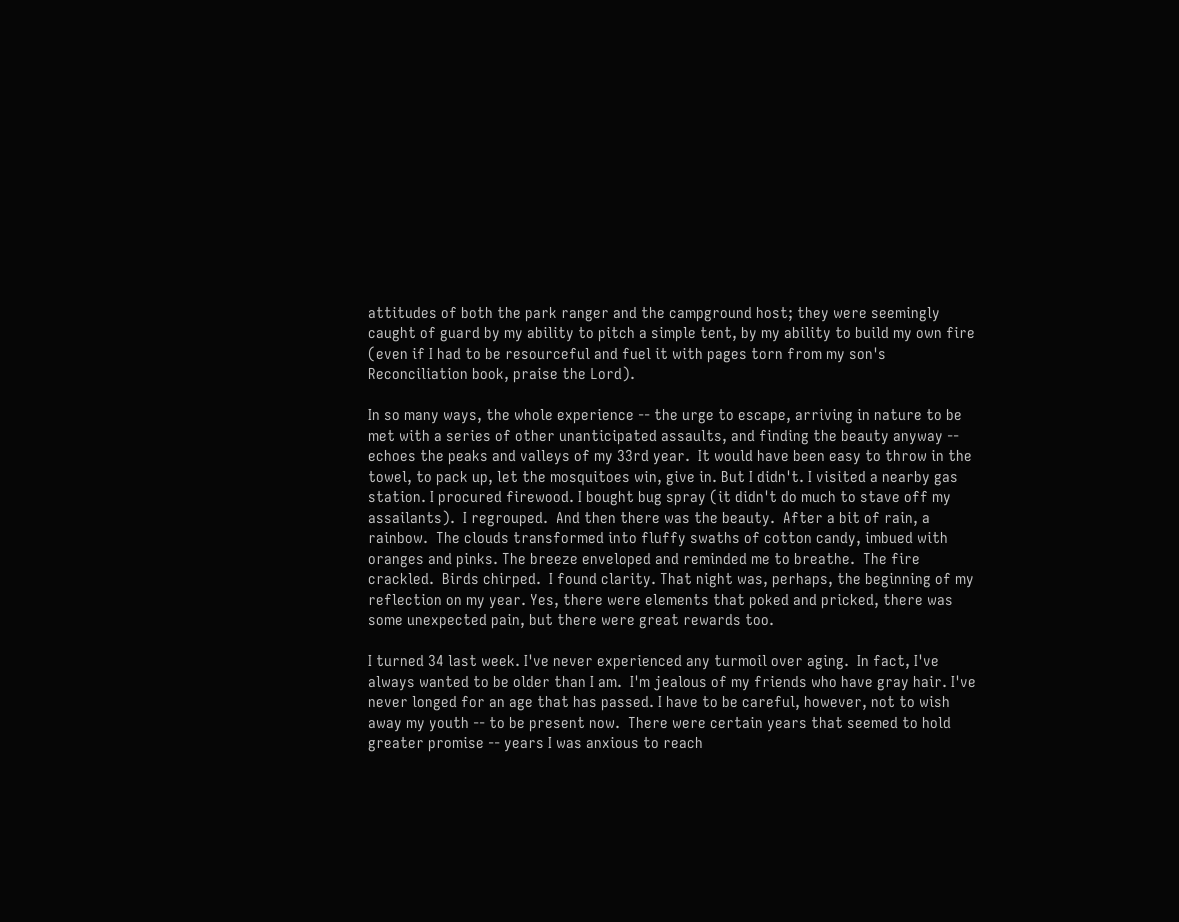attitudes of both the park ranger and the campground host; they were seemingly caught of guard by my ability to pitch a simple tent, by my ability to build my own fire (even if I had to be resourceful and fuel it with pages torn from my son's Reconciliation book, praise the Lord).

In so many ways, the whole experience -- the urge to escape, arriving in nature to be met with a series of other unanticipated assaults, and finding the beauty anyway -- echoes the peaks and valleys of my 33rd year.  It would have been easy to throw in the towel, to pack up, let the mosquitoes win, give in. But I didn't. I visited a nearby gas station. I procured firewood. I bought bug spray (it didn't do much to stave off my assailants).  I regrouped.  And then there was the beauty.  After a bit of rain, a rainbow.  The clouds transformed into fluffy swaths of cotton candy, imbued with oranges and pinks. The breeze enveloped and reminded me to breathe.  The fire crackled.  Birds chirped.  I found clarity. That night was, perhaps, the beginning of my reflection on my year. Yes, there were elements that poked and pricked, there was some unexpected pain, but there were great rewards too.

I turned 34 last week. I've never experienced any turmoil over aging.  In fact, I've always wanted to be older than I am.  I'm jealous of my friends who have gray hair. I've never longed for an age that has passed. I have to be careful, however, not to wish away my youth -- to be present now.  There were certain years that seemed to hold greater promise -- years I was anxious to reach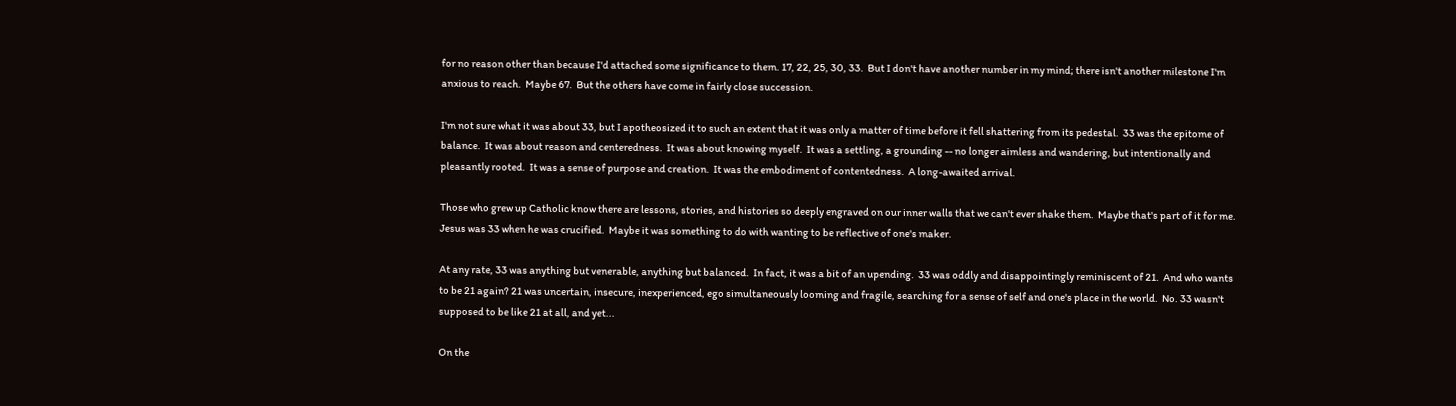for no reason other than because I'd attached some significance to them. 17, 22, 25, 30, 33.  But I don't have another number in my mind; there isn't another milestone I'm anxious to reach.  Maybe 67.  But the others have come in fairly close succession.

I'm not sure what it was about 33, but I apotheosized it to such an extent that it was only a matter of time before it fell shattering from its pedestal.  33 was the epitome of balance.  It was about reason and centeredness.  It was about knowing myself.  It was a settling, a grounding -- no longer aimless and wandering, but intentionally and pleasantly rooted.  It was a sense of purpose and creation.  It was the embodiment of contentedness.  A long-awaited arrival.

Those who grew up Catholic know there are lessons, stories, and histories so deeply engraved on our inner walls that we can't ever shake them.  Maybe that's part of it for me.  Jesus was 33 when he was crucified.  Maybe it was something to do with wanting to be reflective of one's maker.

At any rate, 33 was anything but venerable, anything but balanced.  In fact, it was a bit of an upending.  33 was oddly and disappointingly reminiscent of 21.  And who wants to be 21 again? 21 was uncertain, insecure, inexperienced, ego simultaneously looming and fragile, searching for a sense of self and one's place in the world.  No. 33 wasn't supposed to be like 21 at all, and yet...

On the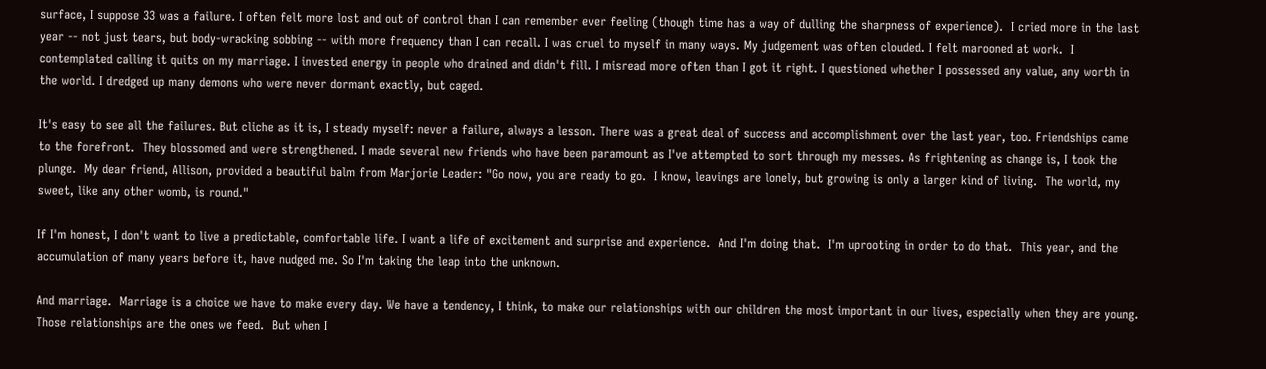surface, I suppose 33 was a failure. I often felt more lost and out of control than I can remember ever feeling (though time has a way of dulling the sharpness of experience).  I cried more in the last year -- not just tears, but body-wracking sobbing -- with more frequency than I can recall. I was cruel to myself in many ways. My judgement was often clouded. I felt marooned at work.  I contemplated calling it quits on my marriage. I invested energy in people who drained and didn't fill. I misread more often than I got it right. I questioned whether I possessed any value, any worth in the world. I dredged up many demons who were never dormant exactly, but caged.

It's easy to see all the failures. But cliche as it is, I steady myself: never a failure, always a lesson. There was a great deal of success and accomplishment over the last year, too. Friendships came to the forefront.  They blossomed and were strengthened. I made several new friends who have been paramount as I've attempted to sort through my messes. As frightening as change is, I took the plunge.  My dear friend, Allison, provided a beautiful balm from Marjorie Leader: "Go now, you are ready to go.  I know, leavings are lonely, but growing is only a larger kind of living.  The world, my sweet, like any other womb, is round."

If I'm honest, I don't want to live a predictable, comfortable life. I want a life of excitement and surprise and experience.  And I'm doing that.  I'm uprooting in order to do that.  This year, and the accumulation of many years before it, have nudged me. So I'm taking the leap into the unknown.

And marriage.  Marriage is a choice we have to make every day. We have a tendency, I think, to make our relationships with our children the most important in our lives, especially when they are young. Those relationships are the ones we feed.  But when I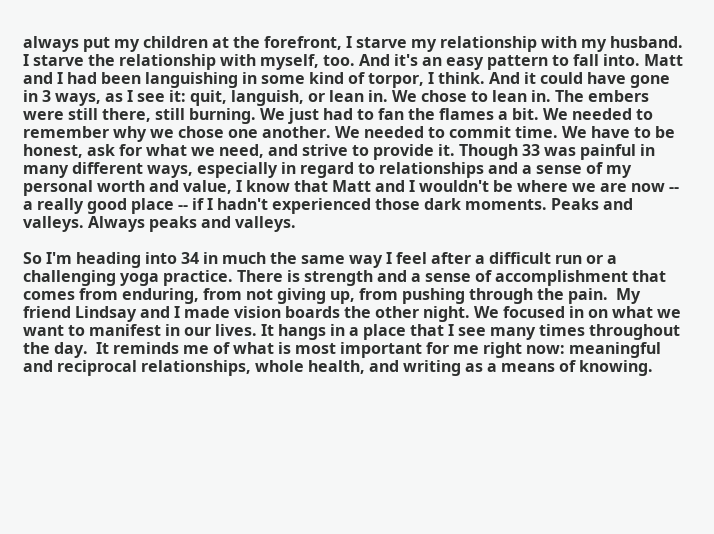always put my children at the forefront, I starve my relationship with my husband. I starve the relationship with myself, too. And it's an easy pattern to fall into. Matt and I had been languishing in some kind of torpor, I think. And it could have gone in 3 ways, as I see it: quit, languish, or lean in. We chose to lean in. The embers were still there, still burning. We just had to fan the flames a bit. We needed to remember why we chose one another. We needed to commit time. We have to be honest, ask for what we need, and strive to provide it. Though 33 was painful in many different ways, especially in regard to relationships and a sense of my personal worth and value, I know that Matt and I wouldn't be where we are now -- a really good place -- if I hadn't experienced those dark moments. Peaks and valleys. Always peaks and valleys.

So I'm heading into 34 in much the same way I feel after a difficult run or a challenging yoga practice. There is strength and a sense of accomplishment that comes from enduring, from not giving up, from pushing through the pain.  My friend Lindsay and I made vision boards the other night. We focused in on what we want to manifest in our lives. It hangs in a place that I see many times throughout the day.  It reminds me of what is most important for me right now: meaningful and reciprocal relationships, whole health, and writing as a means of knowing.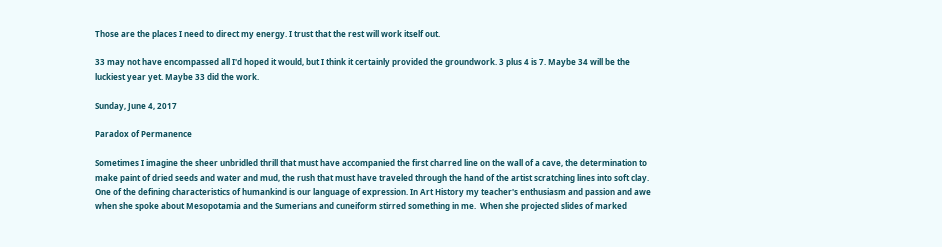Those are the places I need to direct my energy. I trust that the rest will work itself out.

33 may not have encompassed all I'd hoped it would, but I think it certainly provided the groundwork. 3 plus 4 is 7. Maybe 34 will be the luckiest year yet. Maybe 33 did the work.

Sunday, June 4, 2017

Paradox of Permanence

Sometimes I imagine the sheer unbridled thrill that must have accompanied the first charred line on the wall of a cave, the determination to make paint of dried seeds and water and mud, the rush that must have traveled through the hand of the artist scratching lines into soft clay. One of the defining characteristics of humankind is our language of expression. In Art History my teacher's enthusiasm and passion and awe when she spoke about Mesopotamia and the Sumerians and cuneiform stirred something in me.  When she projected slides of marked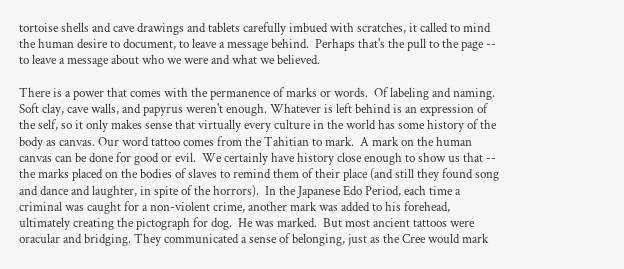tortoise shells and cave drawings and tablets carefully imbued with scratches, it called to mind the human desire to document, to leave a message behind.  Perhaps that's the pull to the page -- to leave a message about who we were and what we believed.

There is a power that comes with the permanence of marks or words.  Of labeling and naming. Soft clay, cave walls, and papyrus weren't enough. Whatever is left behind is an expression of the self, so it only makes sense that virtually every culture in the world has some history of the body as canvas. Our word tattoo comes from the Tahitian to mark.  A mark on the human canvas can be done for good or evil.  We certainly have history close enough to show us that -- the marks placed on the bodies of slaves to remind them of their place (and still they found song and dance and laughter, in spite of the horrors).  In the Japanese Edo Period, each time a criminal was caught for a non-violent crime, another mark was added to his forehead, ultimately creating the pictograph for dog.  He was marked.  But most ancient tattoos were oracular and bridging. They communicated a sense of belonging, just as the Cree would mark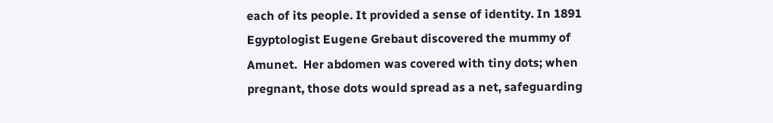each of its people. It provided a sense of identity. In 1891 Egyptologist Eugene Grebaut discovered the mummy of Amunet.  Her abdomen was covered with tiny dots; when pregnant, those dots would spread as a net, safeguarding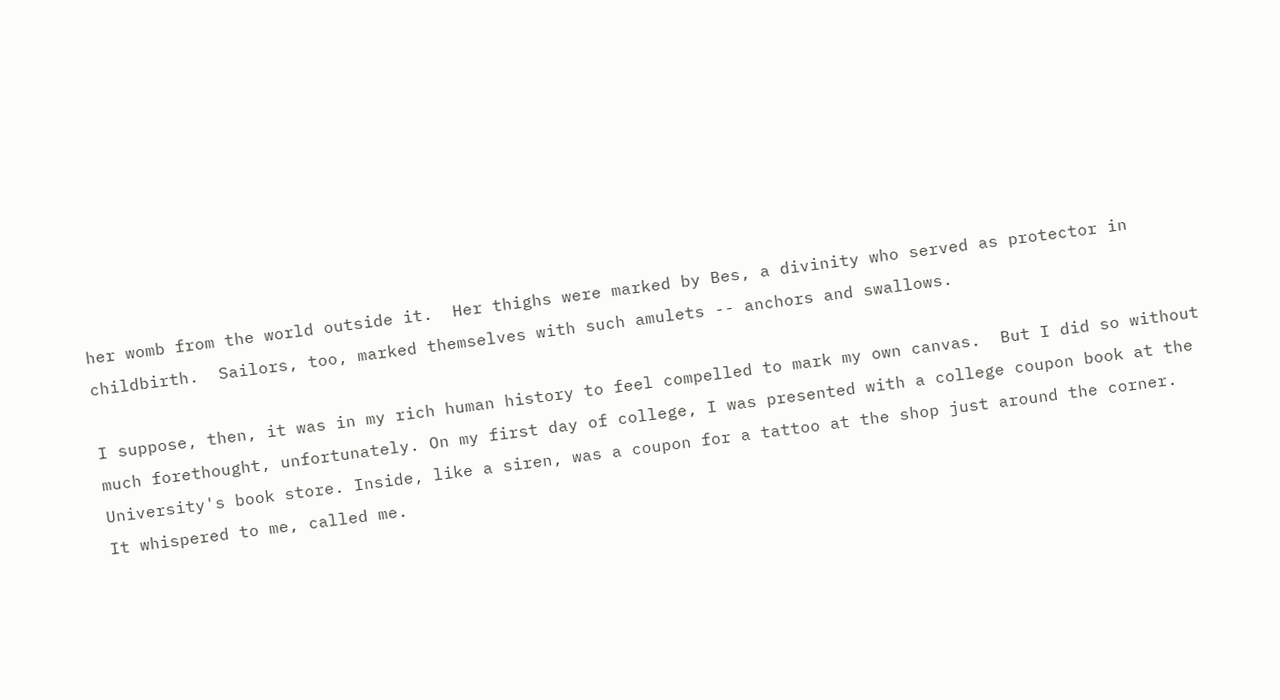her womb from the world outside it.  Her thighs were marked by Bes, a divinity who served as protector in childbirth.  Sailors, too, marked themselves with such amulets -- anchors and swallows.

I suppose, then, it was in my rich human history to feel compelled to mark my own canvas.  But I did so without much forethought, unfortunately. On my first day of college, I was presented with a college coupon book at the University's book store. Inside, like a siren, was a coupon for a tattoo at the shop just around the corner.  It whispered to me, called me.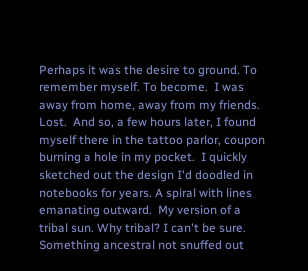Perhaps it was the desire to ground. To remember myself. To become.  I was away from home, away from my friends.  Lost.  And so, a few hours later, I found myself there in the tattoo parlor, coupon burning a hole in my pocket.  I quickly sketched out the design I'd doodled in notebooks for years. A spiral with lines emanating outward.  My version of a tribal sun. Why tribal? I can't be sure. Something ancestral not snuffed out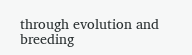through evolution and breeding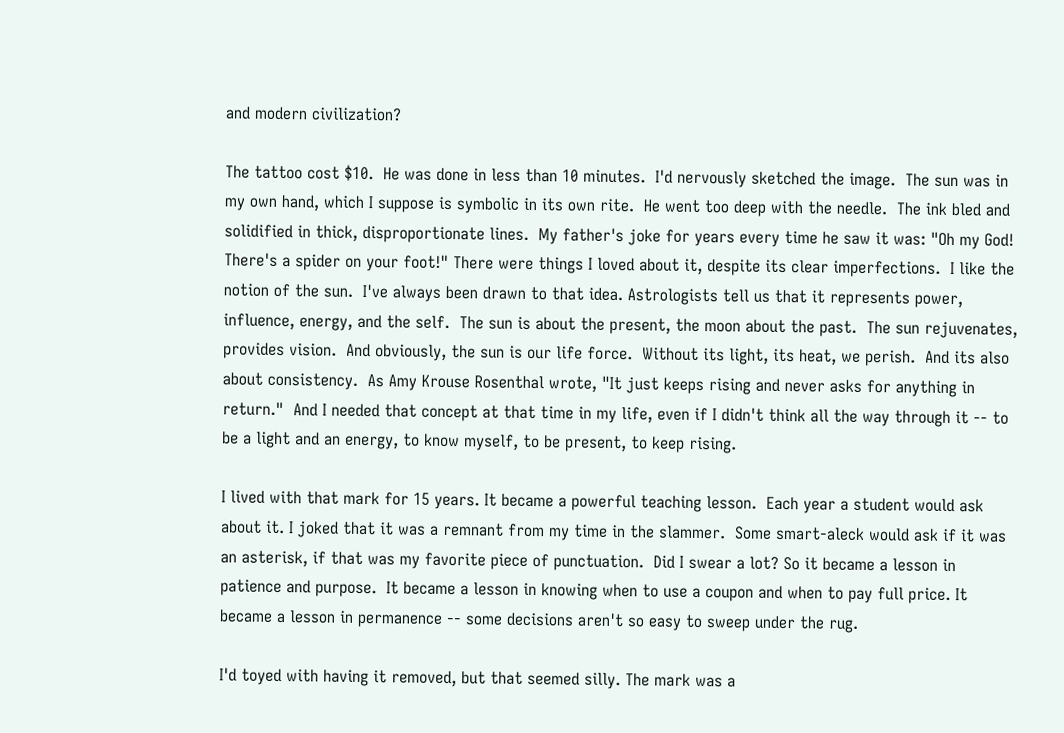and modern civilization?

The tattoo cost $10.  He was done in less than 10 minutes.  I'd nervously sketched the image.  The sun was in my own hand, which I suppose is symbolic in its own rite.  He went too deep with the needle.  The ink bled and solidified in thick, disproportionate lines.  My father's joke for years every time he saw it was: "Oh my God! There's a spider on your foot!" There were things I loved about it, despite its clear imperfections.  I like the notion of the sun.  I've always been drawn to that idea. Astrologists tell us that it represents power, influence, energy, and the self.  The sun is about the present, the moon about the past.  The sun rejuvenates, provides vision.  And obviously, the sun is our life force.  Without its light, its heat, we perish.  And its also about consistency.  As Amy Krouse Rosenthal wrote, "It just keeps rising and never asks for anything in return."  And I needed that concept at that time in my life, even if I didn't think all the way through it -- to be a light and an energy, to know myself, to be present, to keep rising.

I lived with that mark for 15 years. It became a powerful teaching lesson.  Each year a student would ask about it. I joked that it was a remnant from my time in the slammer.  Some smart-aleck would ask if it was an asterisk, if that was my favorite piece of punctuation.  Did I swear a lot? So it became a lesson in patience and purpose.  It became a lesson in knowing when to use a coupon and when to pay full price. It became a lesson in permanence -- some decisions aren't so easy to sweep under the rug.

I'd toyed with having it removed, but that seemed silly. The mark was a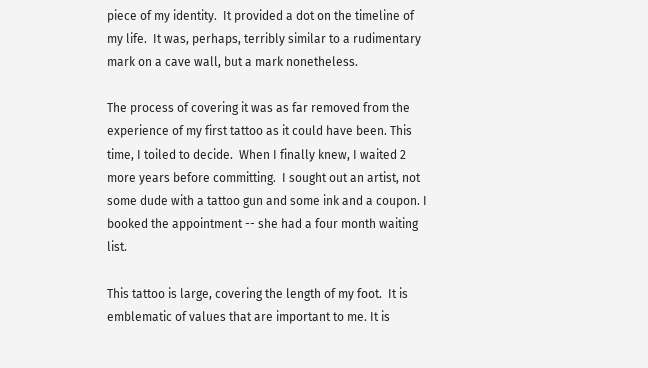piece of my identity.  It provided a dot on the timeline of my life.  It was, perhaps, terribly similar to a rudimentary mark on a cave wall, but a mark nonetheless.

The process of covering it was as far removed from the experience of my first tattoo as it could have been. This time, I toiled to decide.  When I finally knew, I waited 2 more years before committing.  I sought out an artist, not some dude with a tattoo gun and some ink and a coupon. I booked the appointment -- she had a four month waiting list.

This tattoo is large, covering the length of my foot.  It is emblematic of values that are important to me. It is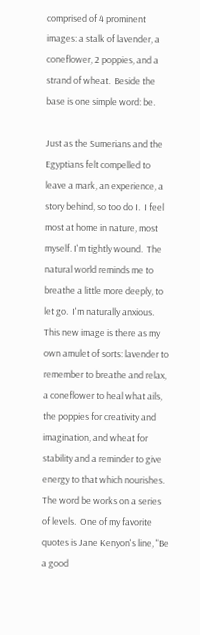comprised of 4 prominent images: a stalk of lavender, a coneflower, 2 poppies, and a strand of wheat.  Beside the base is one simple word: be.

Just as the Sumerians and the Egyptians felt compelled to leave a mark, an experience, a story behind, so too do I.  I feel most at home in nature, most myself. I'm tightly wound.  The natural world reminds me to breathe a little more deeply, to let go.  I'm naturally anxious.  This new image is there as my own amulet of sorts: lavender to remember to breathe and relax, a coneflower to heal what ails, the poppies for creativity and imagination, and wheat for stability and a reminder to give energy to that which nourishes.  The word be works on a series of levels.  One of my favorite quotes is Jane Kenyon's line, "Be a good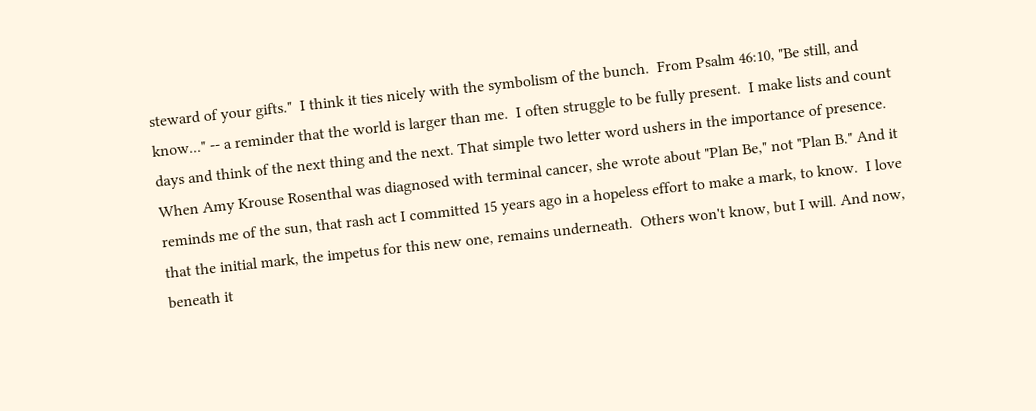steward of your gifts."  I think it ties nicely with the symbolism of the bunch.  From Psalm 46:10, "Be still, and know..." -- a reminder that the world is larger than me.  I often struggle to be fully present.  I make lists and count days and think of the next thing and the next. That simple two letter word ushers in the importance of presence.  When Amy Krouse Rosenthal was diagnosed with terminal cancer, she wrote about "Plan Be," not "Plan B." And it reminds me of the sun, that rash act I committed 15 years ago in a hopeless effort to make a mark, to know.  I love that the initial mark, the impetus for this new one, remains underneath.  Others won't know, but I will. And now, beneath it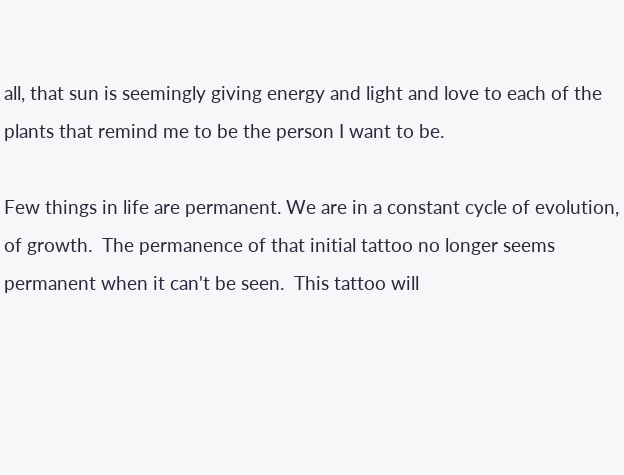all, that sun is seemingly giving energy and light and love to each of the plants that remind me to be the person I want to be.

Few things in life are permanent. We are in a constant cycle of evolution, of growth.  The permanence of that initial tattoo no longer seems permanent when it can't be seen.  This tattoo will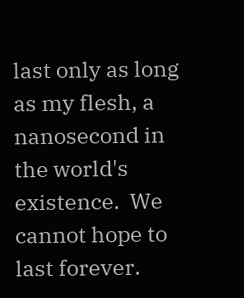last only as long as my flesh, a nanosecond in the world's existence.  We cannot hope to last forever.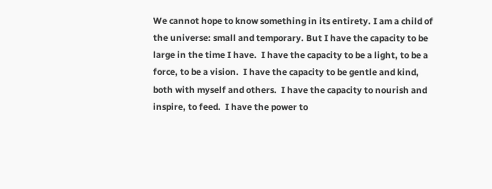We cannot hope to know something in its entirety. I am a child of the universe: small and temporary. But I have the capacity to be large in the time I have.  I have the capacity to be a light, to be a force, to be a vision.  I have the capacity to be gentle and kind, both with myself and others.  I have the capacity to nourish and inspire, to feed.  I have the power to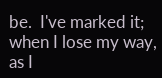be.  I've marked it; when I lose my way, as I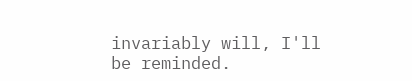invariably will, I'll be reminded.